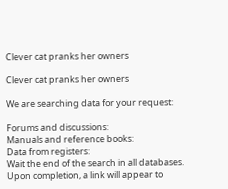Clever cat pranks her owners

Clever cat pranks her owners

We are searching data for your request:

Forums and discussions:
Manuals and reference books:
Data from registers:
Wait the end of the search in all databases.
Upon completion, a link will appear to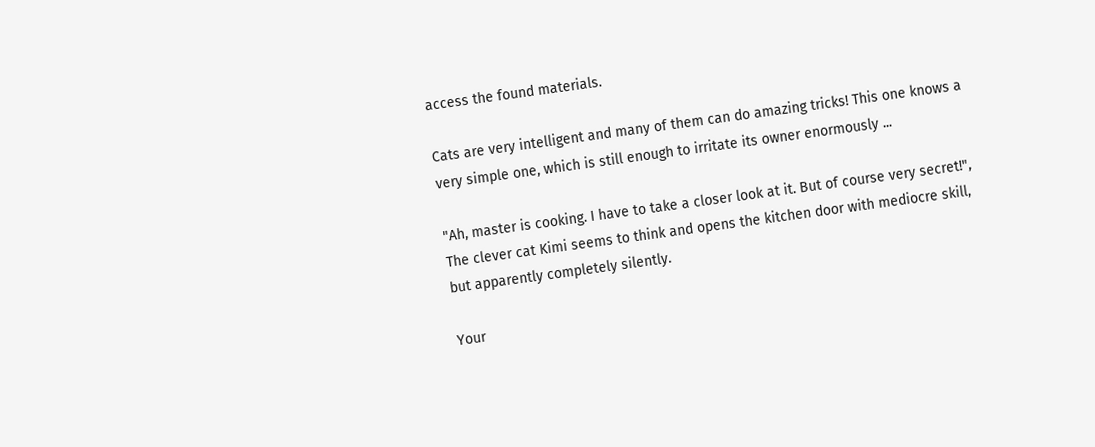access the found materials.

Cats are very intelligent and many of them can do amazing tricks! This one knows a very simple one, which is still enough to irritate its owner enormously ...

"Ah, master is cooking. I have to take a closer look at it. But of course very secret!", The clever cat Kimi seems to think and opens the kitchen door with mediocre skill, but apparently completely silently.

Your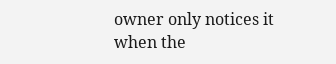owner only notices it when the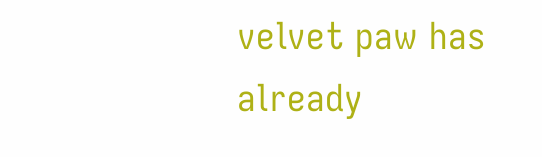velvet paw has already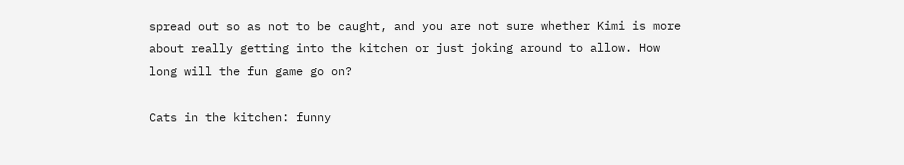spread out so as not to be caught, and you are not sure whether Kimi is more about really getting into the kitchen or just joking around to allow. How long will the fun game go on?

Cats in the kitchen: funny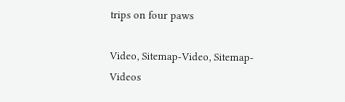trips on four paws

Video, Sitemap-Video, Sitemap-Videos